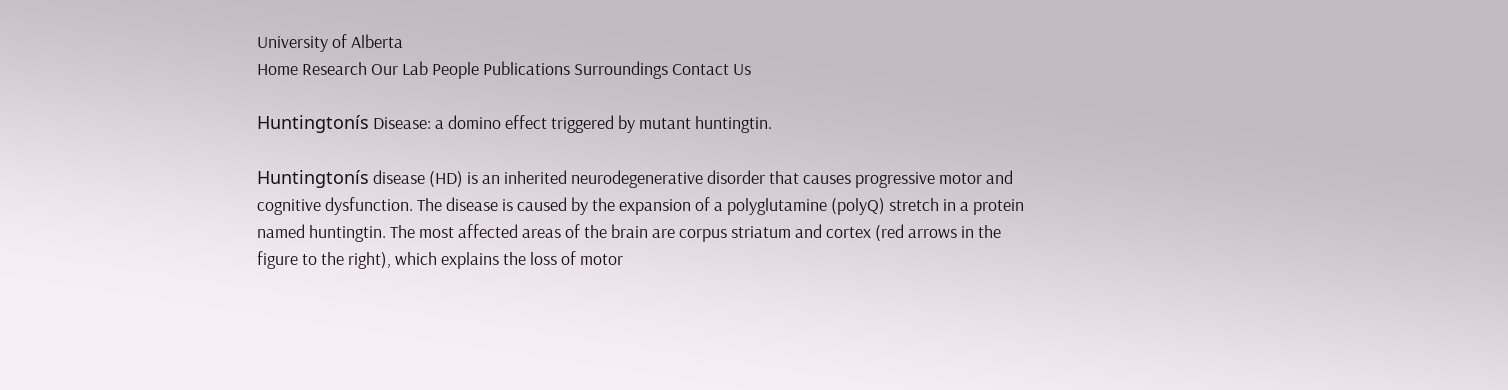University of Alberta
Home Research Our Lab People Publications Surroundings Contact Us

Huntingtonís Disease: a domino effect triggered by mutant huntingtin.

Huntingtonís disease (HD) is an inherited neurodegenerative disorder that causes progressive motor and cognitive dysfunction. The disease is caused by the expansion of a polyglutamine (polyQ) stretch in a protein named huntingtin. The most affected areas of the brain are corpus striatum and cortex (red arrows in the figure to the right), which explains the loss of motor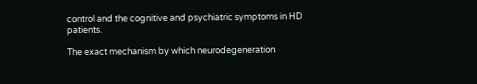control and the cognitive and psychiatric symptoms in HD patients.

The exact mechanism by which neurodegeneration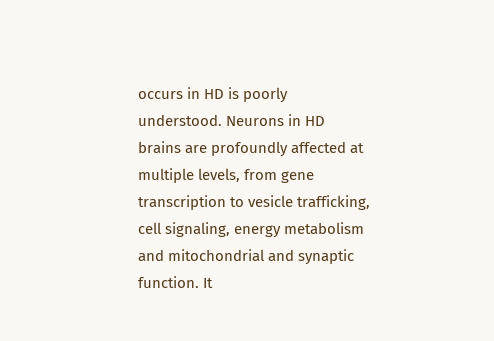occurs in HD is poorly understood. Neurons in HD brains are profoundly affected at multiple levels, from gene transcription to vesicle trafficking, cell signaling, energy metabolism and mitochondrial and synaptic function. It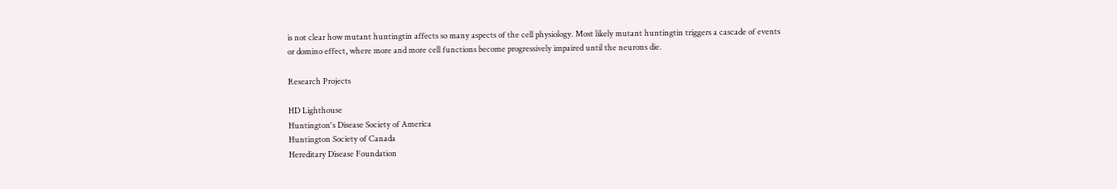is not clear how mutant huntingtin affects so many aspects of the cell physiology. Most likely mutant huntingtin triggers a cascade of events or domino effect, where more and more cell functions become progressively impaired until the neurons die.

Research Projects

HD Lighthouse
Huntington's Disease Society of America
Huntington Society of Canada
Hereditary Disease Foundation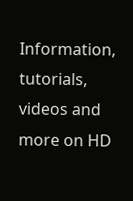Information, tutorials, videos and more on HD